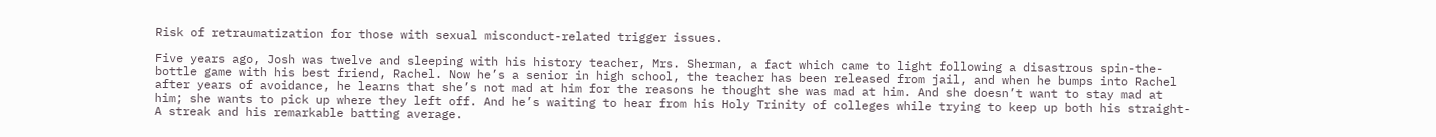Risk of retraumatization for those with sexual misconduct-related trigger issues.

Five years ago, Josh was twelve and sleeping with his history teacher, Mrs. Sherman, a fact which came to light following a disastrous spin-the-bottle game with his best friend, Rachel. Now he’s a senior in high school, the teacher has been released from jail, and when he bumps into Rachel after years of avoidance, he learns that she’s not mad at him for the reasons he thought she was mad at him. And she doesn’t want to stay mad at him; she wants to pick up where they left off. And he’s waiting to hear from his Holy Trinity of colleges while trying to keep up both his straight-A streak and his remarkable batting average.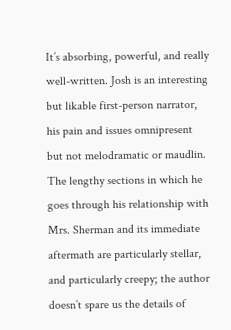It’s absorbing, powerful, and really well-written. Josh is an interesting but likable first-person narrator, his pain and issues omnipresent but not melodramatic or maudlin. The lengthy sections in which he goes through his relationship with Mrs. Sherman and its immediate aftermath are particularly stellar, and particularly creepy; the author doesn’t spare us the details of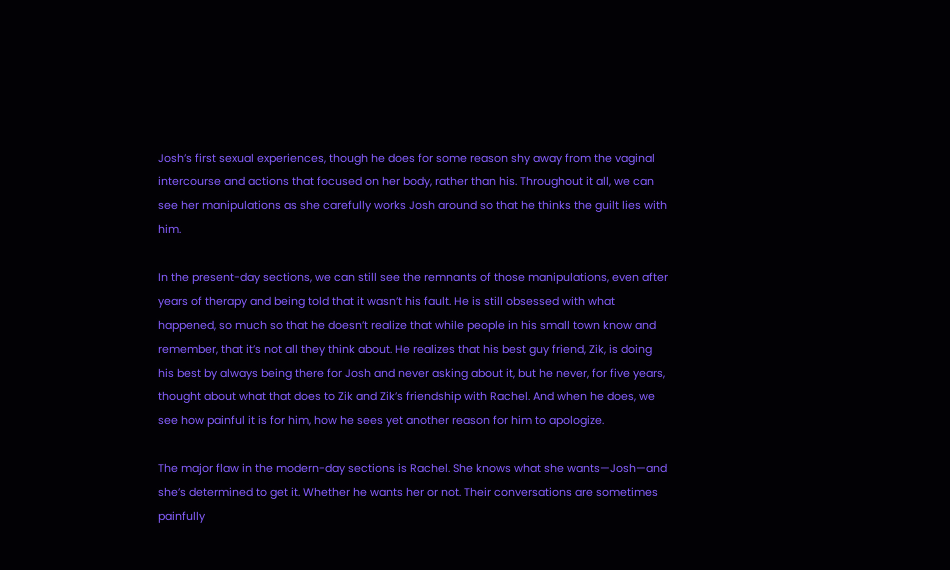Josh’s first sexual experiences, though he does for some reason shy away from the vaginal intercourse and actions that focused on her body, rather than his. Throughout it all, we can see her manipulations as she carefully works Josh around so that he thinks the guilt lies with him.

In the present-day sections, we can still see the remnants of those manipulations, even after years of therapy and being told that it wasn’t his fault. He is still obsessed with what happened, so much so that he doesn’t realize that while people in his small town know and remember, that it’s not all they think about. He realizes that his best guy friend, Zik, is doing his best by always being there for Josh and never asking about it, but he never, for five years, thought about what that does to Zik and Zik’s friendship with Rachel. And when he does, we see how painful it is for him, how he sees yet another reason for him to apologize.

The major flaw in the modern-day sections is Rachel. She knows what she wants—Josh—and she’s determined to get it. Whether he wants her or not. Their conversations are sometimes painfully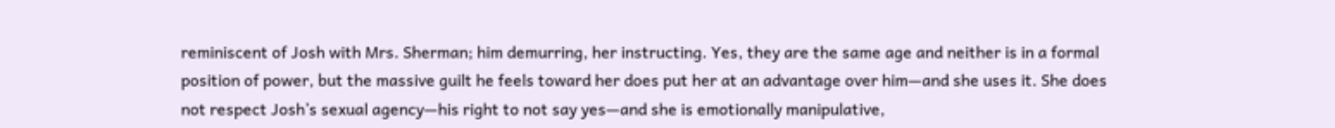reminiscent of Josh with Mrs. Sherman; him demurring, her instructing. Yes, they are the same age and neither is in a formal position of power, but the massive guilt he feels toward her does put her at an advantage over him—and she uses it. She does not respect Josh’s sexual agency—his right to not say yes—and she is emotionally manipulative,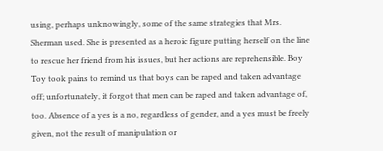using, perhaps unknowingly, some of the same strategies that Mrs. Sherman used. She is presented as a heroic figure putting herself on the line to rescue her friend from his issues, but her actions are reprehensible. Boy Toy took pains to remind us that boys can be raped and taken advantage off; unfortunately, it forgot that men can be raped and taken advantage of, too. Absence of a yes is a no, regardless of gender, and a yes must be freely given, not the result of manipulation or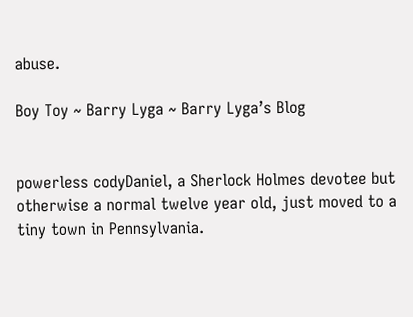abuse.

Boy Toy ~ Barry Lyga ~ Barry Lyga’s Blog


powerless codyDaniel, a Sherlock Holmes devotee but otherwise a normal twelve year old, just moved to a tiny town in Pennsylvania.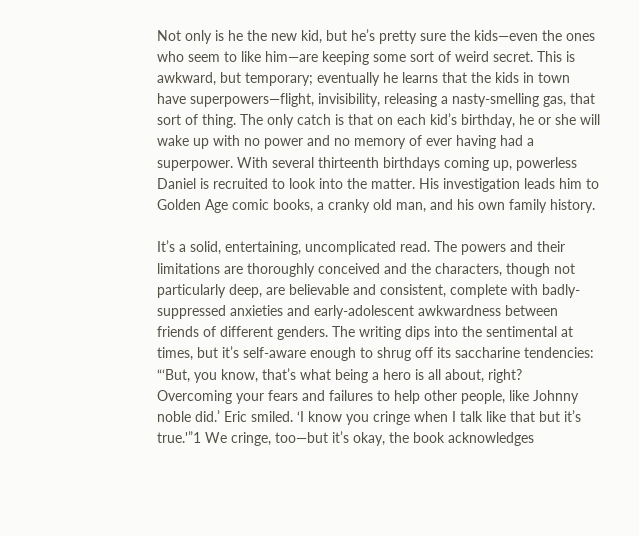Not only is he the new kid, but he’s pretty sure the kids—even the ones who seem to like him—are keeping some sort of weird secret. This is awkward, but temporary; eventually he learns that the kids in town have superpowers—flight, invisibility, releasing a nasty-smelling gas, that sort of thing. The only catch is that on each kid’s birthday, he or she will wake up with no power and no memory of ever having had a superpower. With several thirteenth birthdays coming up, powerless Daniel is recruited to look into the matter. His investigation leads him to Golden Age comic books, a cranky old man, and his own family history.

It’s a solid, entertaining, uncomplicated read. The powers and their limitations are thoroughly conceived and the characters, though not particularly deep, are believable and consistent, complete with badly-suppressed anxieties and early-adolescent awkwardness between friends of different genders. The writing dips into the sentimental at times, but it’s self-aware enough to shrug off its saccharine tendencies: “‘But, you know, that’s what being a hero is all about, right? Overcoming your fears and failures to help other people, like Johnny noble did.’ Eric smiled. ‘I know you cringe when I talk like that but it’s true.'”1 We cringe, too—but it’s okay, the book acknowledges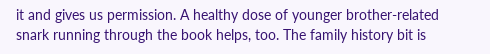it and gives us permission. A healthy dose of younger brother-related snark running through the book helps, too. The family history bit is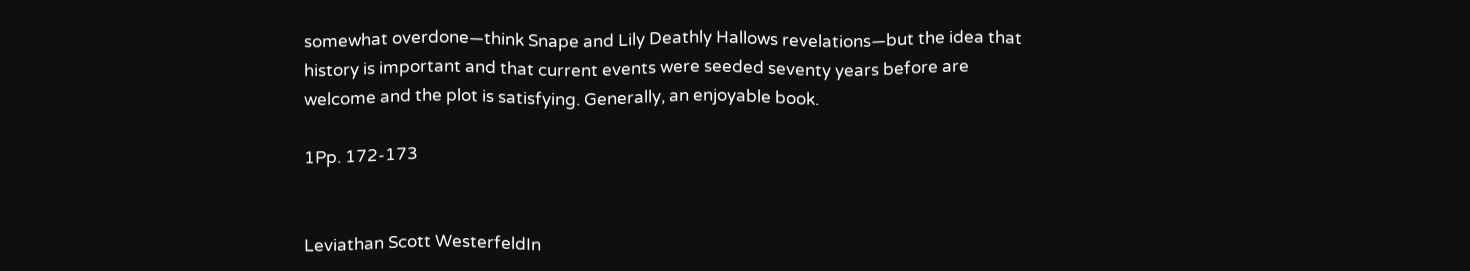somewhat overdone—think Snape and Lily Deathly Hallows revelations—but the idea that history is important and that current events were seeded seventy years before are welcome and the plot is satisfying. Generally, an enjoyable book.

1Pp. 172-173


Leviathan Scott WesterfeldIn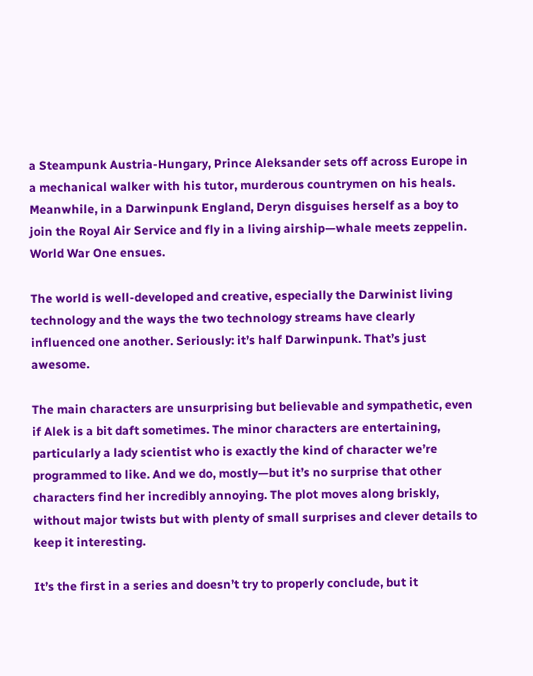a Steampunk Austria-Hungary, Prince Aleksander sets off across Europe in a mechanical walker with his tutor, murderous countrymen on his heals. Meanwhile, in a Darwinpunk England, Deryn disguises herself as a boy to join the Royal Air Service and fly in a living airship—whale meets zeppelin. World War One ensues.

The world is well-developed and creative, especially the Darwinist living technology and the ways the two technology streams have clearly influenced one another. Seriously: it’s half Darwinpunk. That’s just awesome.

The main characters are unsurprising but believable and sympathetic, even if Alek is a bit daft sometimes. The minor characters are entertaining, particularly a lady scientist who is exactly the kind of character we’re programmed to like. And we do, mostly—but it’s no surprise that other characters find her incredibly annoying. The plot moves along briskly, without major twists but with plenty of small surprises and clever details to keep it interesting.

It’s the first in a series and doesn’t try to properly conclude, but it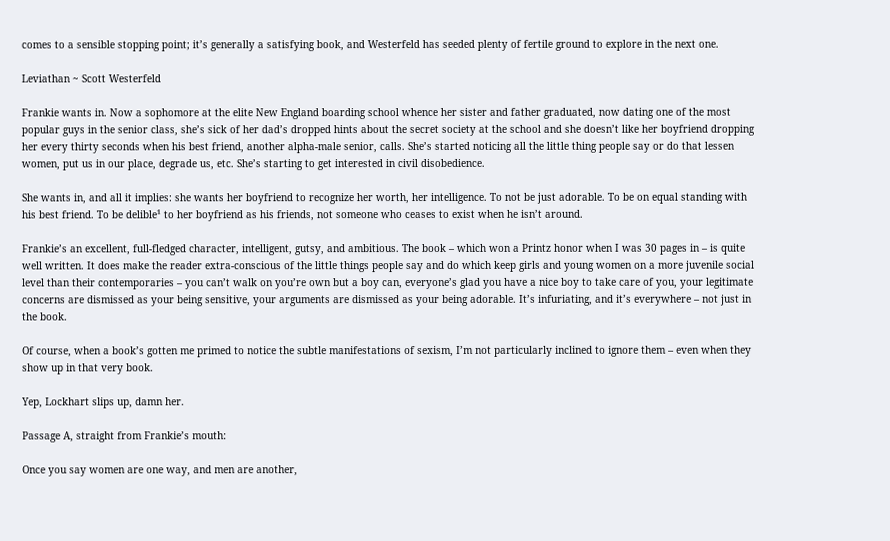comes to a sensible stopping point; it’s generally a satisfying book, and Westerfeld has seeded plenty of fertile ground to explore in the next one.

Leviathan ~ Scott Westerfeld

Frankie wants in. Now a sophomore at the elite New England boarding school whence her sister and father graduated, now dating one of the most popular guys in the senior class, she’s sick of her dad’s dropped hints about the secret society at the school and she doesn’t like her boyfriend dropping her every thirty seconds when his best friend, another alpha-male senior, calls. She’s started noticing all the little thing people say or do that lessen women, put us in our place, degrade us, etc. She’s starting to get interested in civil disobedience.

She wants in, and all it implies: she wants her boyfriend to recognize her worth, her intelligence. To not be just adorable. To be on equal standing with his best friend. To be delible¹ to her boyfriend as his friends, not someone who ceases to exist when he isn’t around.

Frankie’s an excellent, full-fledged character, intelligent, gutsy, and ambitious. The book – which won a Printz honor when I was 30 pages in – is quite well written. It does make the reader extra-conscious of the little things people say and do which keep girls and young women on a more juvenile social level than their contemporaries – you can’t walk on you’re own but a boy can, everyone’s glad you have a nice boy to take care of you, your legitimate concerns are dismissed as your being sensitive, your arguments are dismissed as your being adorable. It’s infuriating, and it’s everywhere – not just in the book.

Of course, when a book’s gotten me primed to notice the subtle manifestations of sexism, I’m not particularly inclined to ignore them – even when they show up in that very book.

Yep, Lockhart slips up, damn her.

Passage A, straight from Frankie’s mouth:

Once you say women are one way, and men are another,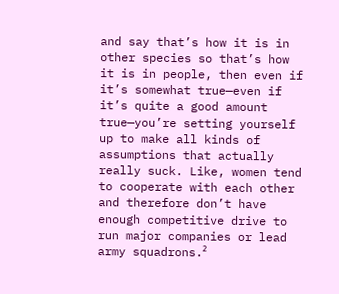and say that’s how it is in other species so that’s how it is in people, then even if it’s somewhat true—even if it’s quite a good amount true—you’re setting yourself up to make all kinds of assumptions that actually really suck. Like, women tend to cooperate with each other and therefore don’t have enough competitive drive to run major companies or lead army squadrons.²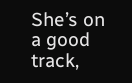She’s on a good track,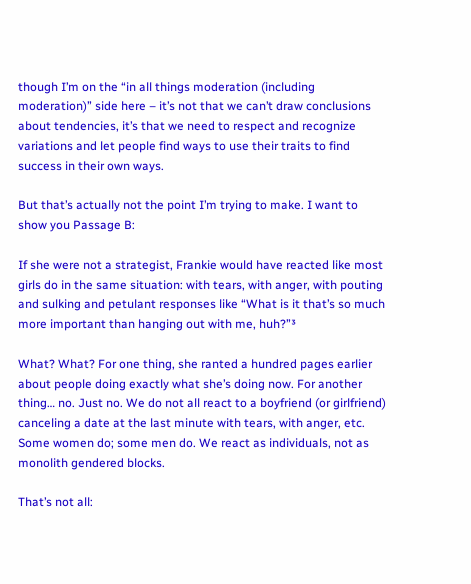though I’m on the “in all things moderation (including moderation)” side here – it’s not that we can’t draw conclusions about tendencies, it’s that we need to respect and recognize variations and let people find ways to use their traits to find success in their own ways.

But that’s actually not the point I’m trying to make. I want to show you Passage B:

If she were not a strategist, Frankie would have reacted like most girls do in the same situation: with tears, with anger, with pouting and sulking and petulant responses like “What is it that’s so much more important than hanging out with me, huh?”³

What? What? For one thing, she ranted a hundred pages earlier about people doing exactly what she’s doing now. For another thing… no. Just no. We do not all react to a boyfriend (or girlfriend) canceling a date at the last minute with tears, with anger, etc. Some women do; some men do. We react as individuals, not as monolith gendered blocks.

That’s not all: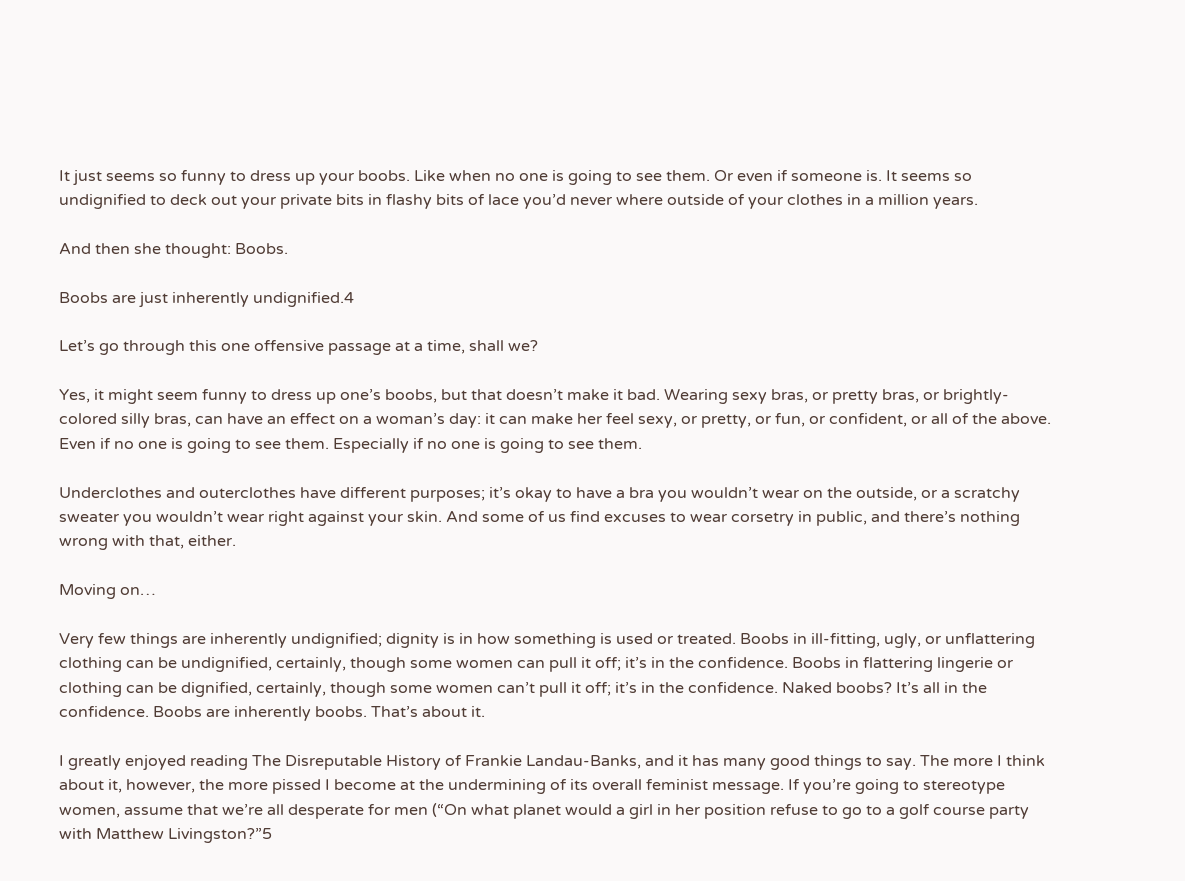It just seems so funny to dress up your boobs. Like when no one is going to see them. Or even if someone is. It seems so undignified to deck out your private bits in flashy bits of lace you’d never where outside of your clothes in a million years.

And then she thought: Boobs.

Boobs are just inherently undignified.4

Let’s go through this one offensive passage at a time, shall we?

Yes, it might seem funny to dress up one’s boobs, but that doesn’t make it bad. Wearing sexy bras, or pretty bras, or brightly-colored silly bras, can have an effect on a woman’s day: it can make her feel sexy, or pretty, or fun, or confident, or all of the above. Even if no one is going to see them. Especially if no one is going to see them.

Underclothes and outerclothes have different purposes; it’s okay to have a bra you wouldn’t wear on the outside, or a scratchy sweater you wouldn’t wear right against your skin. And some of us find excuses to wear corsetry in public, and there’s nothing wrong with that, either.

Moving on…

Very few things are inherently undignified; dignity is in how something is used or treated. Boobs in ill-fitting, ugly, or unflattering clothing can be undignified, certainly, though some women can pull it off; it’s in the confidence. Boobs in flattering lingerie or clothing can be dignified, certainly, though some women can’t pull it off; it’s in the confidence. Naked boobs? It’s all in the confidence. Boobs are inherently boobs. That’s about it.

I greatly enjoyed reading The Disreputable History of Frankie Landau-Banks, and it has many good things to say. The more I think about it, however, the more pissed I become at the undermining of its overall feminist message. If you’re going to stereotype women, assume that we’re all desperate for men (“On what planet would a girl in her position refuse to go to a golf course party with Matthew Livingston?”5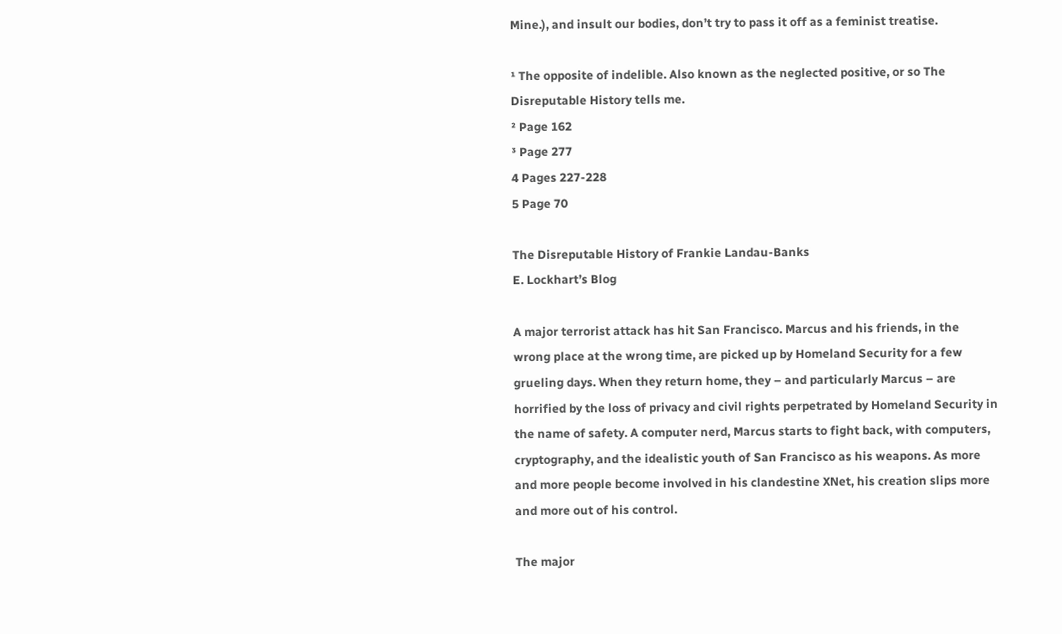Mine.), and insult our bodies, don’t try to pass it off as a feminist treatise.

¹ The opposite of indelible. Also known as the neglected positive, or so The Disreputable History tells me.
² Page 162
³ Page 277
4 Pages 227-228
5 Page 70

The Disreputable History of Frankie Landau-Banks
E. Lockhart’s Blog

A major terrorist attack has hit San Francisco. Marcus and his friends, in the wrong place at the wrong time, are picked up by Homeland Security for a few grueling days. When they return home, they – and particularly Marcus – are horrified by the loss of privacy and civil rights perpetrated by Homeland Security in the name of safety. A computer nerd, Marcus starts to fight back, with computers, cryptography, and the idealistic youth of San Francisco as his weapons. As more and more people become involved in his clandestine XNet, his creation slips more and more out of his control.

The major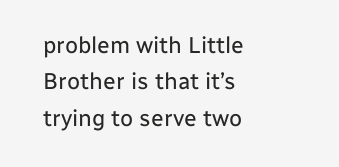problem with Little Brother is that it’s trying to serve two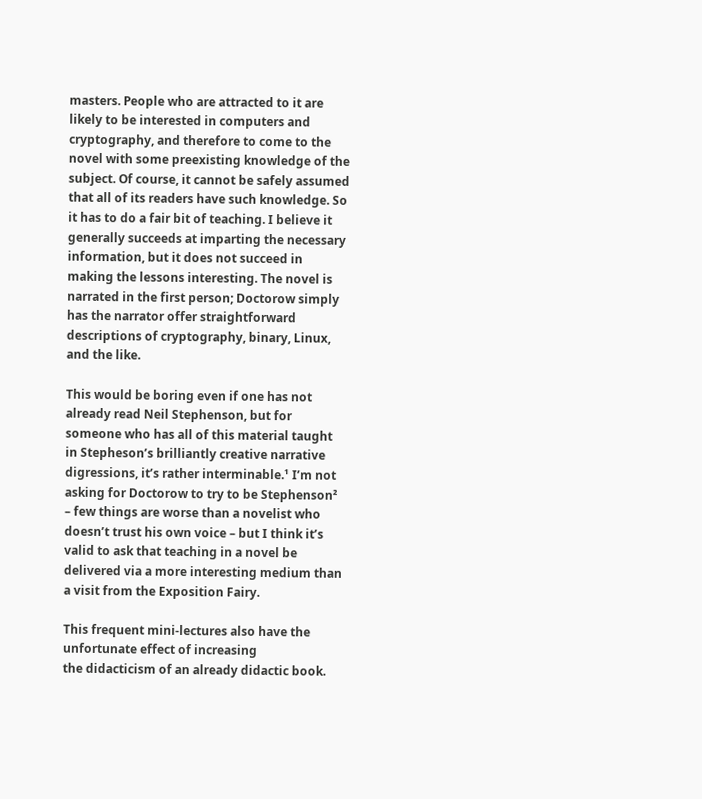masters. People who are attracted to it are likely to be interested in computers and cryptography, and therefore to come to the novel with some preexisting knowledge of the subject. Of course, it cannot be safely assumed that all of its readers have such knowledge. So it has to do a fair bit of teaching. I believe it generally succeeds at imparting the necessary information, but it does not succeed in making the lessons interesting. The novel is narrated in the first person; Doctorow simply has the narrator offer straightforward descriptions of cryptography, binary, Linux, and the like.

This would be boring even if one has not already read Neil Stephenson, but for someone who has all of this material taught in Stepheson’s brilliantly creative narrative digressions, it’s rather interminable.¹ I’m not asking for Doctorow to try to be Stephenson² – few things are worse than a novelist who doesn’t trust his own voice – but I think it’s valid to ask that teaching in a novel be delivered via a more interesting medium than a visit from the Exposition Fairy.

This frequent mini-lectures also have the unfortunate effect of increasing
the didacticism of an already didactic book.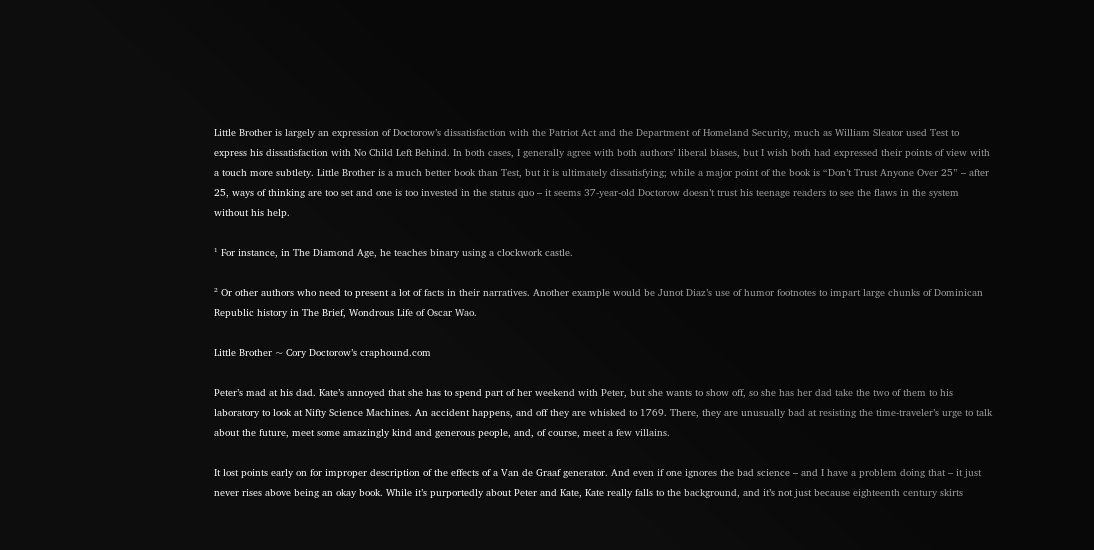Little Brother is largely an expression of Doctorow’s dissatisfaction with the Patriot Act and the Department of Homeland Security, much as William Sleator used Test to express his dissatisfaction with No Child Left Behind. In both cases, I generally agree with both authors’ liberal biases, but I wish both had expressed their points of view with a touch more subtlety. Little Brother is a much better book than Test, but it is ultimately dissatisfying; while a major point of the book is “Don’t Trust Anyone Over 25” – after 25, ways of thinking are too set and one is too invested in the status quo – it seems 37-year-old Doctorow doesn’t trust his teenage readers to see the flaws in the system without his help.

¹ For instance, in The Diamond Age, he teaches binary using a clockwork castle.

² Or other authors who need to present a lot of facts in their narratives. Another example would be Junot Diaz’s use of humor footnotes to impart large chunks of Dominican Republic history in The Brief, Wondrous Life of Oscar Wao.

Little Brother ~ Cory Doctorow’s craphound.com

Peter’s mad at his dad. Kate’s annoyed that she has to spend part of her weekend with Peter, but she wants to show off, so she has her dad take the two of them to his laboratory to look at Nifty Science Machines. An accident happens, and off they are whisked to 1769. There, they are unusually bad at resisting the time-traveler’s urge to talk about the future, meet some amazingly kind and generous people, and, of course, meet a few villains.

It lost points early on for improper description of the effects of a Van de Graaf generator. And even if one ignores the bad science – and I have a problem doing that – it just never rises above being an okay book. While it’s purportedly about Peter and Kate, Kate really falls to the background, and it’s not just because eighteenth century skirts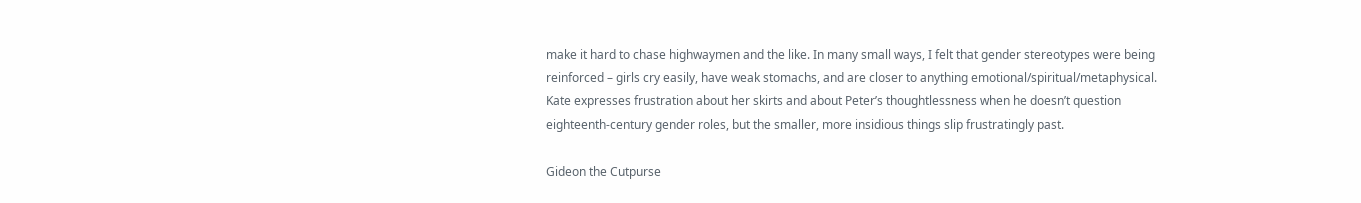make it hard to chase highwaymen and the like. In many small ways, I felt that gender stereotypes were being reinforced – girls cry easily, have weak stomachs, and are closer to anything emotional/spiritual/metaphysical. Kate expresses frustration about her skirts and about Peter’s thoughtlessness when he doesn’t question eighteenth-century gender roles, but the smaller, more insidious things slip frustratingly past.

Gideon the Cutpurse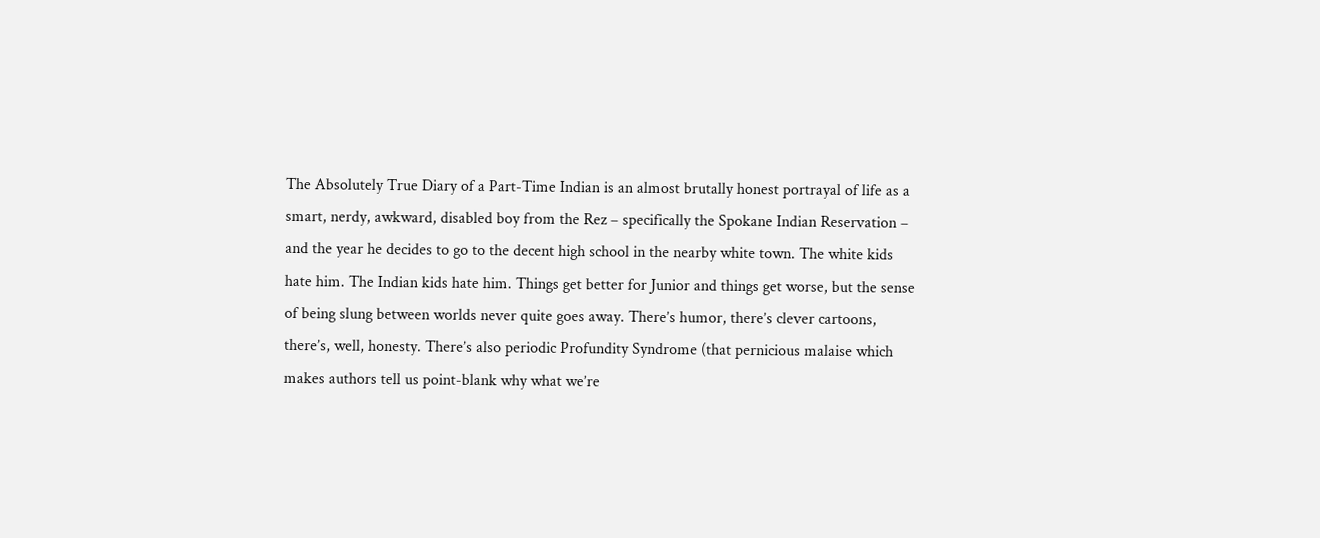The Absolutely True Diary of a Part-Time Indian is an almost brutally honest portrayal of life as a smart, nerdy, awkward, disabled boy from the Rez – specifically the Spokane Indian Reservation – and the year he decides to go to the decent high school in the nearby white town. The white kids hate him. The Indian kids hate him. Things get better for Junior and things get worse, but the sense of being slung between worlds never quite goes away. There’s humor, there’s clever cartoons, there’s, well, honesty. There’s also periodic Profundity Syndrome (that pernicious malaise which makes authors tell us point-blank why what we’re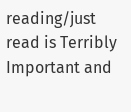reading/just read is Terribly Important and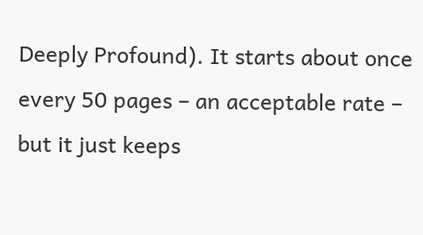Deeply Profound). It starts about once every 50 pages – an acceptable rate – but it just keeps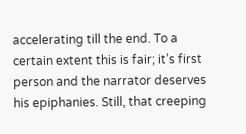accelerating till the end. To a certain extent this is fair; it’s first person and the narrator deserves his epiphanies. Still, that creeping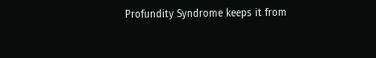Profundity Syndrome keeps it from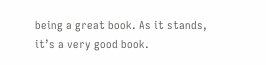being a great book. As it stands, it’s a very good book.